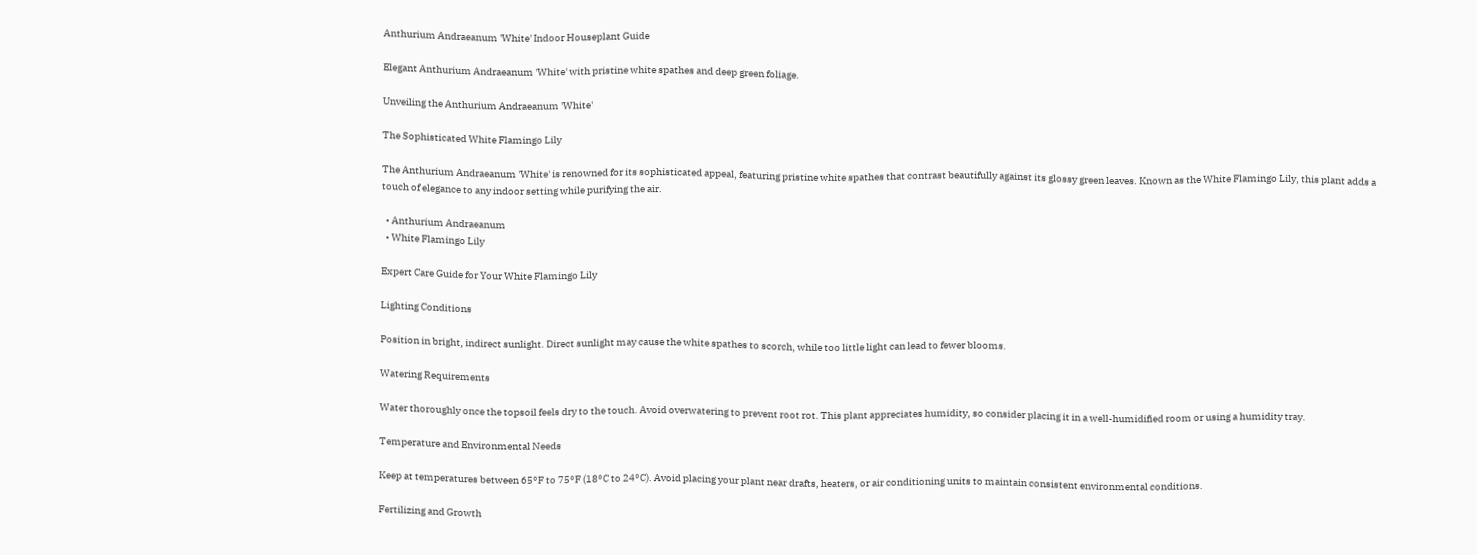Anthurium Andraeanum 'White' Indoor Houseplant Guide

Elegant Anthurium Andraeanum 'White' with pristine white spathes and deep green foliage.

Unveiling the Anthurium Andraeanum 'White'

The Sophisticated White Flamingo Lily

The Anthurium Andraeanum 'White' is renowned for its sophisticated appeal, featuring pristine white spathes that contrast beautifully against its glossy green leaves. Known as the White Flamingo Lily, this plant adds a touch of elegance to any indoor setting while purifying the air.

  • Anthurium Andraeanum
  • White Flamingo Lily

Expert Care Guide for Your White Flamingo Lily

Lighting Conditions

Position in bright, indirect sunlight. Direct sunlight may cause the white spathes to scorch, while too little light can lead to fewer blooms.

Watering Requirements

Water thoroughly once the topsoil feels dry to the touch. Avoid overwatering to prevent root rot. This plant appreciates humidity, so consider placing it in a well-humidified room or using a humidity tray.

Temperature and Environmental Needs

Keep at temperatures between 65°F to 75°F (18°C to 24°C). Avoid placing your plant near drafts, heaters, or air conditioning units to maintain consistent environmental conditions.

Fertilizing and Growth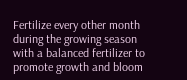Fertilize every other month during the growing season with a balanced fertilizer to promote growth and bloom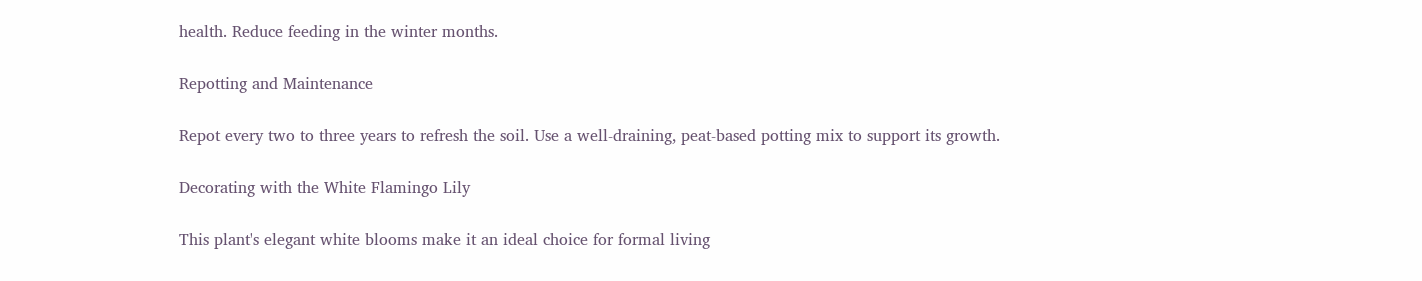health. Reduce feeding in the winter months.

Repotting and Maintenance

Repot every two to three years to refresh the soil. Use a well-draining, peat-based potting mix to support its growth.

Decorating with the White Flamingo Lily

This plant's elegant white blooms make it an ideal choice for formal living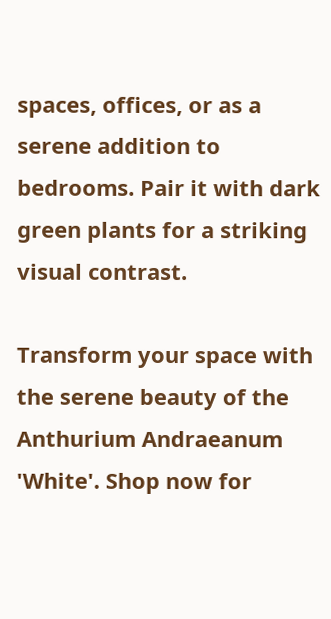spaces, offices, or as a serene addition to bedrooms. Pair it with dark green plants for a striking visual contrast.

Transform your space with the serene beauty of the Anthurium Andraeanum 'White'. Shop now for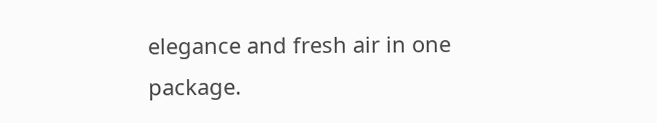elegance and fresh air in one package.